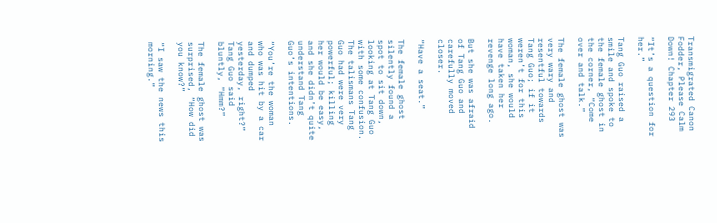Transmigrated Canon Fodder, Please Calm Down! Chapter 293

“It’s a question for her.”

Tang Guo raised a smile and spoke to the female ghost in the corner, “Come over and talk.”

The female ghost was very wary and resentful towards Tang Guo; if it weren’t for this woman, she would have taken her revenge long ago.

But she was afraid of Tang Guo and carefully moved closer.

“Have a seat.”

The female ghost silently found a spot to sit down, looking at Tang Guo with some confusion. The talismans Tang Guo had were very powerful; killing her would be easy, and she didn’t quite understand Tang Guo’s intentions.

“You’re the woman who was hit by a car and dumped yesterday, right?” Tang Guo said bluntly, “Hmm?”

The female ghost was surprised, “How did you know?”

“I saw the news this morning.”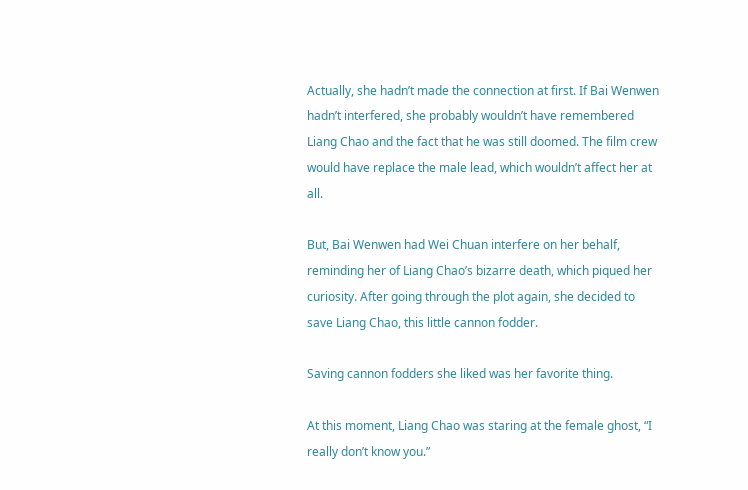Actually, she hadn’t made the connection at first. If Bai Wenwen hadn’t interfered, she probably wouldn’t have remembered Liang Chao and the fact that he was still doomed. The film crew would have replace the male lead, which wouldn’t affect her at all.

But, Bai Wenwen had Wei Chuan interfere on her behalf, reminding her of Liang Chao’s bizarre death, which piqued her curiosity. After going through the plot again, she decided to save Liang Chao, this little cannon fodder.

Saving cannon fodders she liked was her favorite thing.

At this moment, Liang Chao was staring at the female ghost, “I really don’t know you.”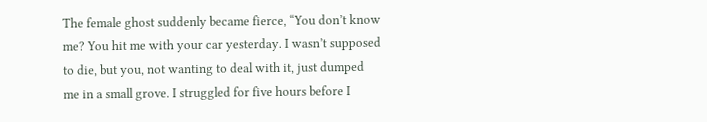The female ghost suddenly became fierce, “You don’t know me? You hit me with your car yesterday. I wasn’t supposed to die, but you, not wanting to deal with it, just dumped me in a small grove. I struggled for five hours before I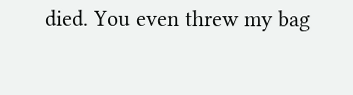died. You even threw my bag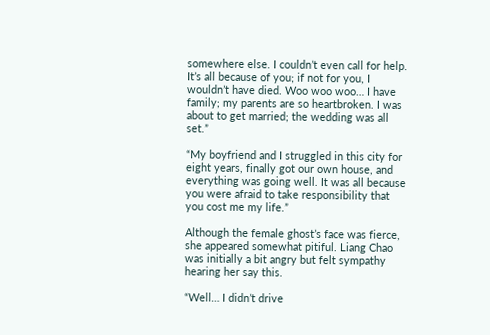somewhere else. I couldn’t even call for help. It’s all because of you; if not for you, I wouldn’t have died. Woo woo woo… I have family; my parents are so heartbroken. I was about to get married; the wedding was all set.”

“My boyfriend and I struggled in this city for eight years, finally got our own house, and everything was going well. It was all because you were afraid to take responsibility that you cost me my life.”

Although the female ghost’s face was fierce, she appeared somewhat pitiful. Liang Chao was initially a bit angry but felt sympathy hearing her say this.

“Well… I didn’t drive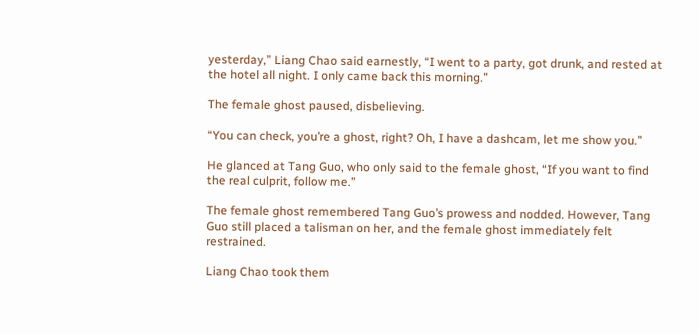yesterday,” Liang Chao said earnestly, “I went to a party, got drunk, and rested at the hotel all night. I only came back this morning.”

The female ghost paused, disbelieving.

“You can check, you’re a ghost, right? Oh, I have a dashcam, let me show you.”

He glanced at Tang Guo, who only said to the female ghost, “If you want to find the real culprit, follow me.”

The female ghost remembered Tang Guo’s prowess and nodded. However, Tang Guo still placed a talisman on her, and the female ghost immediately felt restrained.

Liang Chao took them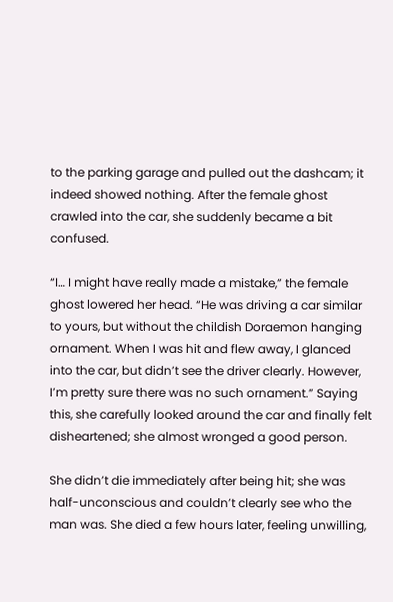to the parking garage and pulled out the dashcam; it indeed showed nothing. After the female ghost crawled into the car, she suddenly became a bit confused.

“I… I might have really made a mistake,” the female ghost lowered her head. “He was driving a car similar to yours, but without the childish Doraemon hanging ornament. When I was hit and flew away, I glanced into the car, but didn’t see the driver clearly. However, I’m pretty sure there was no such ornament.” Saying this, she carefully looked around the car and finally felt disheartened; she almost wronged a good person.

She didn’t die immediately after being hit; she was half-unconscious and couldn’t clearly see who the man was. She died a few hours later, feeling unwilling,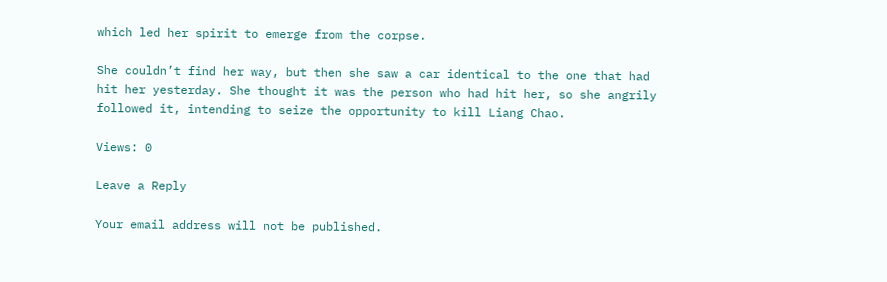which led her spirit to emerge from the corpse.

She couldn’t find her way, but then she saw a car identical to the one that had hit her yesterday. She thought it was the person who had hit her, so she angrily followed it, intending to seize the opportunity to kill Liang Chao.

Views: 0

Leave a Reply

Your email address will not be published.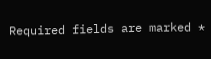Required fields are marked *